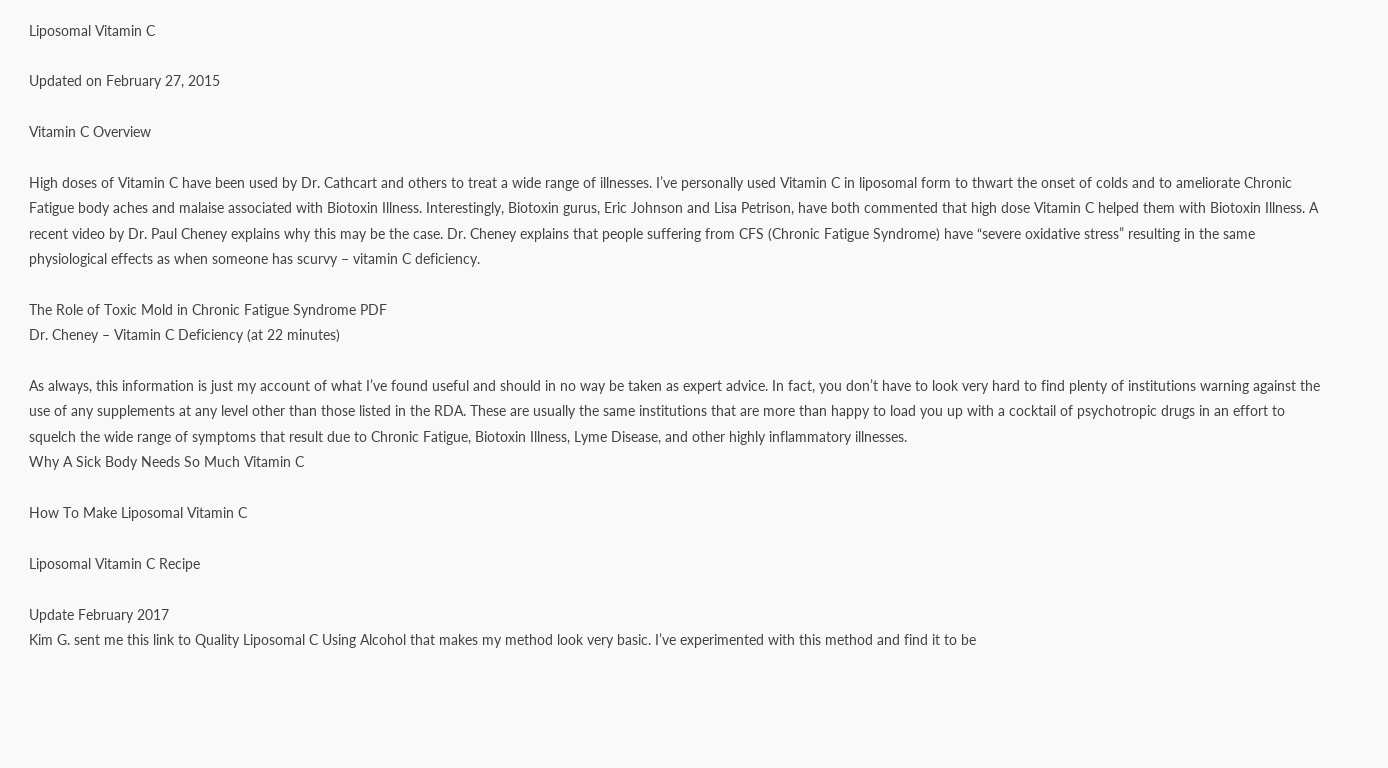Liposomal Vitamin C

Updated on February 27, 2015

Vitamin C Overview

High doses of Vitamin C have been used by Dr. Cathcart and others to treat a wide range of illnesses. I’ve personally used Vitamin C in liposomal form to thwart the onset of colds and to ameliorate Chronic Fatigue body aches and malaise associated with Biotoxin Illness. Interestingly, Biotoxin gurus, Eric Johnson and Lisa Petrison, have both commented that high dose Vitamin C helped them with Biotoxin Illness. A recent video by Dr. Paul Cheney explains why this may be the case. Dr. Cheney explains that people suffering from CFS (Chronic Fatigue Syndrome) have “severe oxidative stress” resulting in the same physiological effects as when someone has scurvy – vitamin C deficiency.

The Role of Toxic Mold in Chronic Fatigue Syndrome PDF
Dr. Cheney – Vitamin C Deficiency (at 22 minutes)

As always, this information is just my account of what I’ve found useful and should in no way be taken as expert advice. In fact, you don’t have to look very hard to find plenty of institutions warning against the use of any supplements at any level other than those listed in the RDA. These are usually the same institutions that are more than happy to load you up with a cocktail of psychotropic drugs in an effort to squelch the wide range of symptoms that result due to Chronic Fatigue, Biotoxin Illness, Lyme Disease, and other highly inflammatory illnesses.
Why A Sick Body Needs So Much Vitamin C

How To Make Liposomal Vitamin C

Liposomal Vitamin C Recipe

Update February 2017
Kim G. sent me this link to Quality Liposomal C Using Alcohol that makes my method look very basic. I’ve experimented with this method and find it to be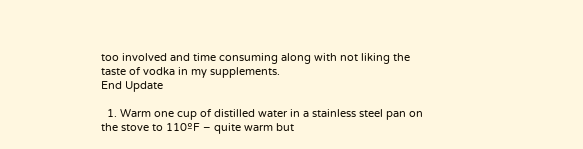too involved and time consuming along with not liking the taste of vodka in my supplements.
End Update

  1. Warm one cup of distilled water in a stainless steel pan on the stove to 110ºF – quite warm but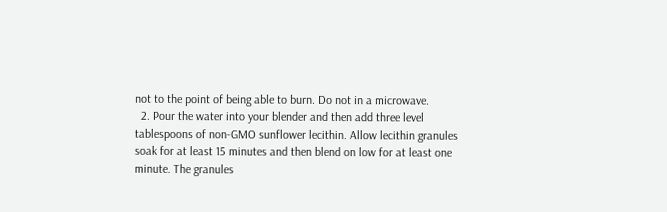not to the point of being able to burn. Do not in a microwave.
  2. Pour the water into your blender and then add three level tablespoons of non-GMO sunflower lecithin. Allow lecithin granules soak for at least 15 minutes and then blend on low for at least one minute. The granules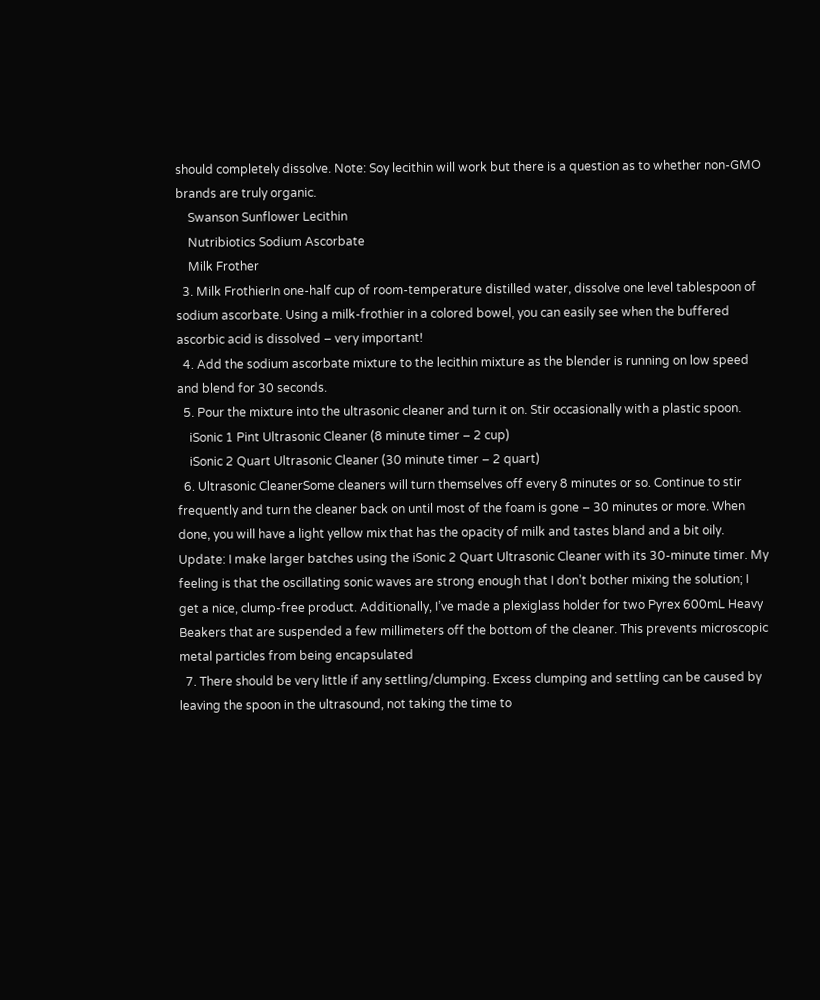should completely dissolve. Note: Soy lecithin will work but there is a question as to whether non-GMO brands are truly organic.
    Swanson Sunflower Lecithin
    Nutribiotics Sodium Ascorbate
    Milk Frother
  3. Milk FrothierIn one-half cup of room-temperature distilled water, dissolve one level tablespoon of sodium ascorbate. Using a milk-frothier in a colored bowel, you can easily see when the buffered ascorbic acid is dissolved – very important!
  4. Add the sodium ascorbate mixture to the lecithin mixture as the blender is running on low speed and blend for 30 seconds.
  5. Pour the mixture into the ultrasonic cleaner and turn it on. Stir occasionally with a plastic spoon.
    iSonic 1 Pint Ultrasonic Cleaner (8 minute timer – 2 cup)
    iSonic 2 Quart Ultrasonic Cleaner (30 minute timer – 2 quart)
  6. Ultrasonic CleanerSome cleaners will turn themselves off every 8 minutes or so. Continue to stir frequently and turn the cleaner back on until most of the foam is gone – 30 minutes or more. When done, you will have a light yellow mix that has the opacity of milk and tastes bland and a bit oily. Update: I make larger batches using the iSonic 2 Quart Ultrasonic Cleaner with its 30-minute timer. My feeling is that the oscillating sonic waves are strong enough that I don’t bother mixing the solution; I get a nice, clump-free product. Additionally, I’ve made a plexiglass holder for two Pyrex 600mL Heavy Beakers that are suspended a few millimeters off the bottom of the cleaner. This prevents microscopic metal particles from being encapsulated
  7. There should be very little if any settling/clumping. Excess clumping and settling can be caused by leaving the spoon in the ultrasound, not taking the time to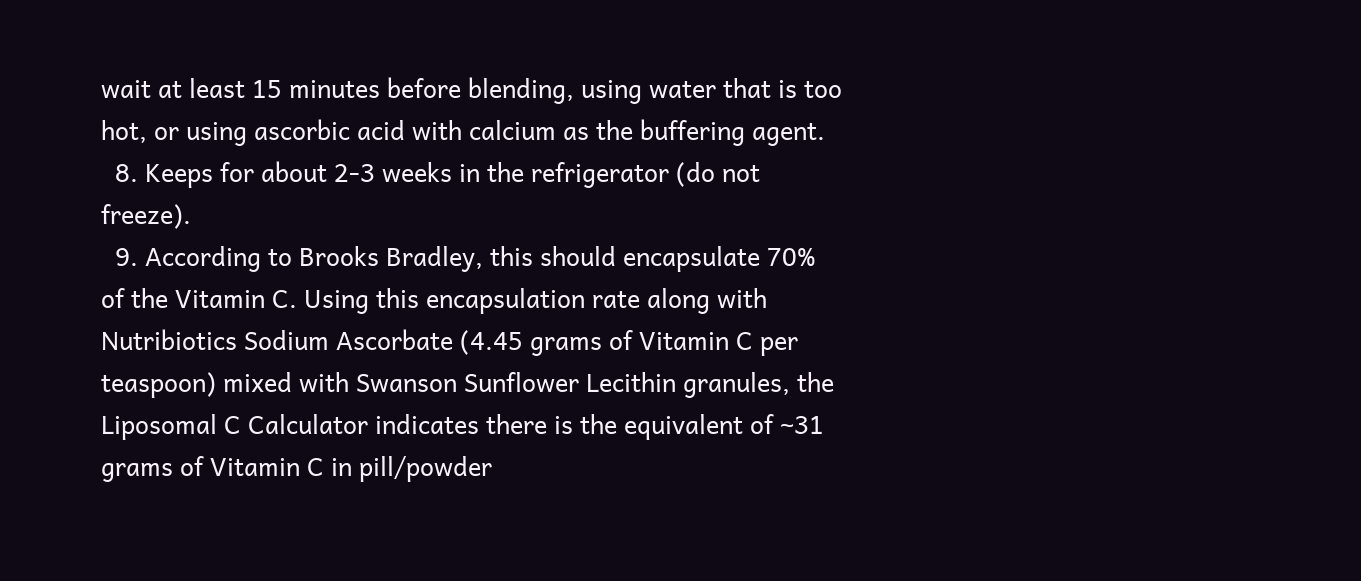wait at least 15 minutes before blending, using water that is too hot, or using ascorbic acid with calcium as the buffering agent.
  8. Keeps for about 2-3 weeks in the refrigerator (do not freeze).
  9. According to Brooks Bradley, this should encapsulate 70% of the Vitamin C. Using this encapsulation rate along with Nutribiotics Sodium Ascorbate (4.45 grams of Vitamin C per teaspoon) mixed with Swanson Sunflower Lecithin granules, the Liposomal C Calculator indicates there is the equivalent of ~31 grams of Vitamin C in pill/powder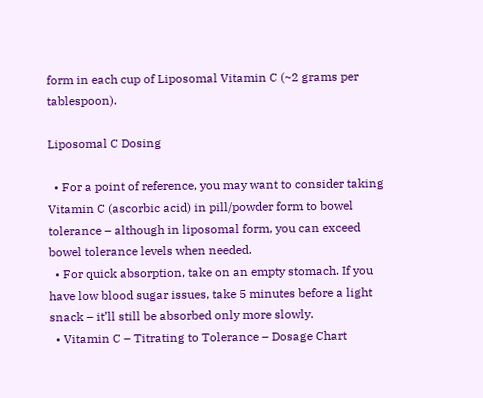form in each cup of Liposomal Vitamin C (~2 grams per tablespoon).

Liposomal C Dosing

  • For a point of reference, you may want to consider taking Vitamin C (ascorbic acid) in pill/powder form to bowel tolerance – although in liposomal form, you can exceed bowel tolerance levels when needed.
  • For quick absorption, take on an empty stomach. If you have low blood sugar issues, take 5 minutes before a light snack – it’ll still be absorbed only more slowly.
  • Vitamin C – Titrating to Tolerance – Dosage Chart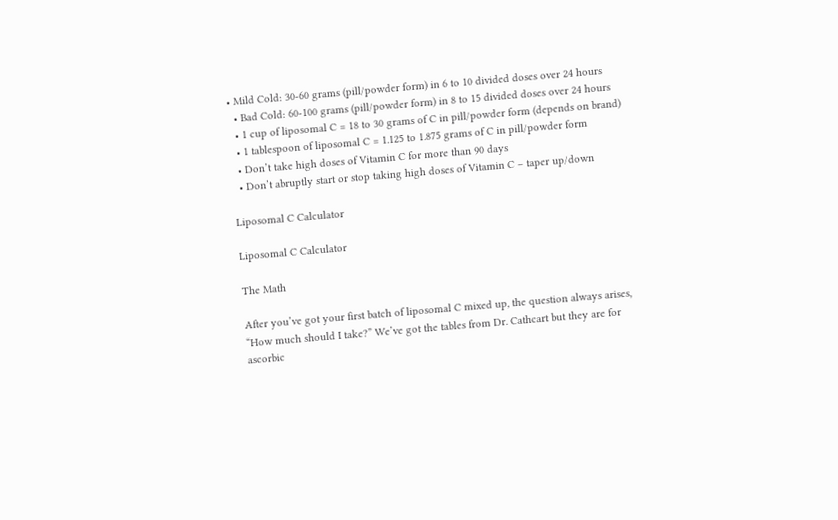• Mild Cold: 30-60 grams (pill/powder form) in 6 to 10 divided doses over 24 hours
  • Bad Cold: 60-100 grams (pill/powder form) in 8 to 15 divided doses over 24 hours
  • 1 cup of liposomal C = 18 to 30 grams of C in pill/powder form (depends on brand)
  • 1 tablespoon of liposomal C = 1.125 to 1.875 grams of C in pill/powder form
  • Don’t take high doses of Vitamin C for more than 90 days
  • Don’t abruptly start or stop taking high doses of Vitamin C – taper up/down

Liposomal C Calculator

Liposomal C Calculator

The Math

After you’ve got your first batch of liposomal C mixed up, the question always arises, “How much should I take?” We’ve got the tables from Dr. Cathcart but they are for ascorbic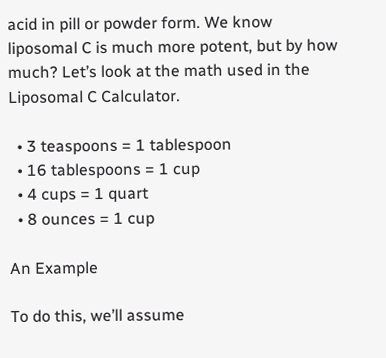acid in pill or powder form. We know liposomal C is much more potent, but by how much? Let’s look at the math used in the Liposomal C Calculator.

  • 3 teaspoons = 1 tablespoon
  • 16 tablespoons = 1 cup
  • 4 cups = 1 quart
  • 8 ounces = 1 cup

An Example

To do this, we’ll assume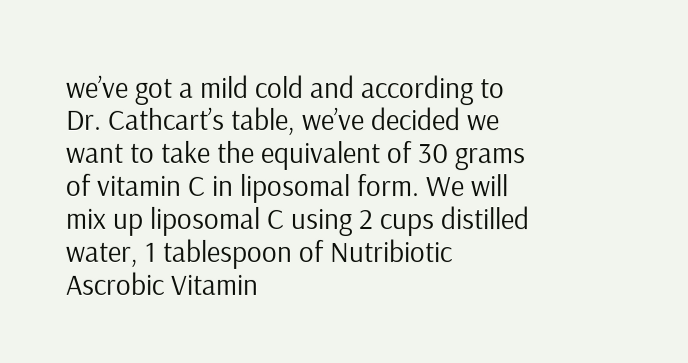we’ve got a mild cold and according to Dr. Cathcart’s table, we’ve decided we want to take the equivalent of 30 grams of vitamin C in liposomal form. We will mix up liposomal C using 2 cups distilled water, 1 tablespoon of Nutribiotic Ascrobic Vitamin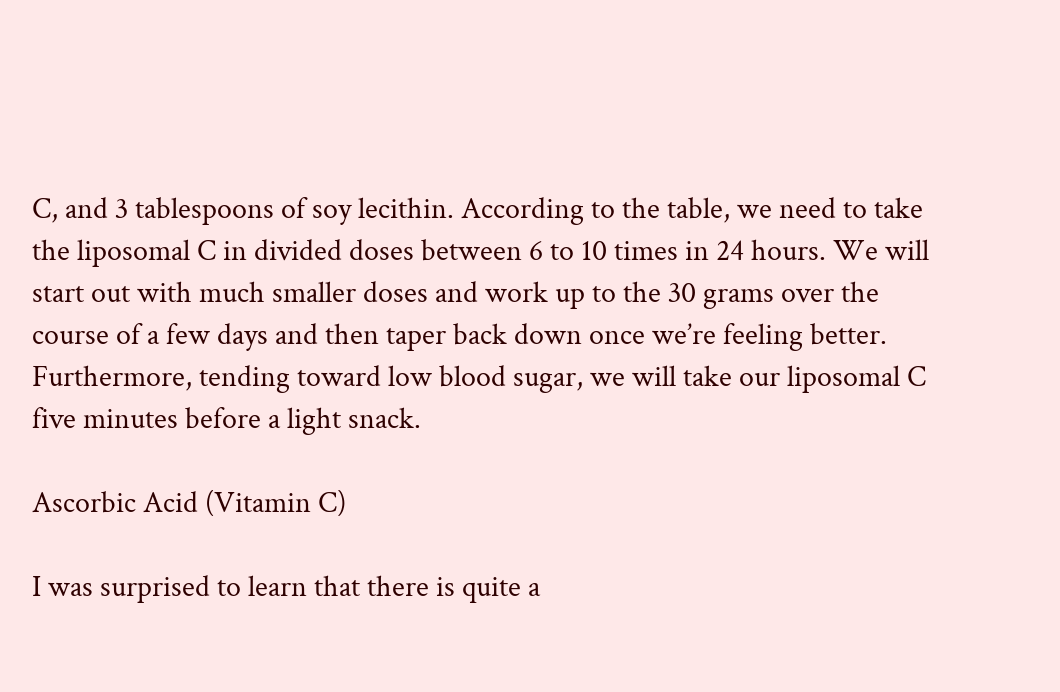C, and 3 tablespoons of soy lecithin. According to the table, we need to take the liposomal C in divided doses between 6 to 10 times in 24 hours. We will start out with much smaller doses and work up to the 30 grams over the course of a few days and then taper back down once we’re feeling better. Furthermore, tending toward low blood sugar, we will take our liposomal C five minutes before a light snack.

Ascorbic Acid (Vitamin C)

I was surprised to learn that there is quite a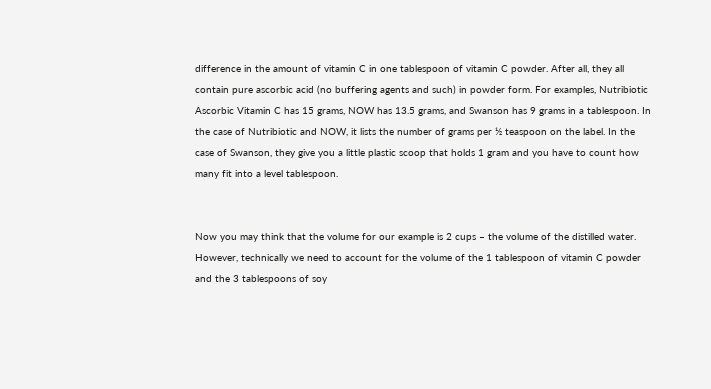difference in the amount of vitamin C in one tablespoon of vitamin C powder. After all, they all contain pure ascorbic acid (no buffering agents and such) in powder form. For examples, Nutribiotic Ascorbic Vitamin C has 15 grams, NOW has 13.5 grams, and Swanson has 9 grams in a tablespoon. In the case of Nutribiotic and NOW, it lists the number of grams per ½ teaspoon on the label. In the case of Swanson, they give you a little plastic scoop that holds 1 gram and you have to count how many fit into a level tablespoon.


Now you may think that the volume for our example is 2 cups – the volume of the distilled water. However, technically we need to account for the volume of the 1 tablespoon of vitamin C powder and the 3 tablespoons of soy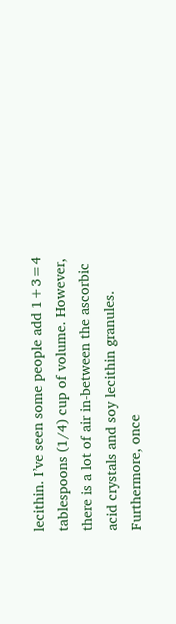lecithin. I’ve seen some people add 1+3=4 tablespoons (1/4) cup of volume. However, there is a lot of air in-between the ascorbic acid crystals and soy lecithin granules. Furthermore, once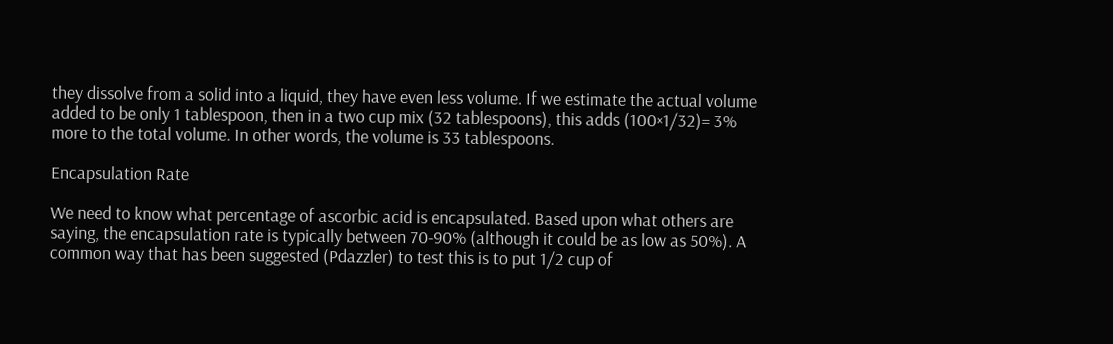they dissolve from a solid into a liquid, they have even less volume. If we estimate the actual volume added to be only 1 tablespoon, then in a two cup mix (32 tablespoons), this adds (100×1/32)= 3% more to the total volume. In other words, the volume is 33 tablespoons.

Encapsulation Rate

We need to know what percentage of ascorbic acid is encapsulated. Based upon what others are saying, the encapsulation rate is typically between 70-90% (although it could be as low as 50%). A common way that has been suggested (Pdazzler) to test this is to put 1/2 cup of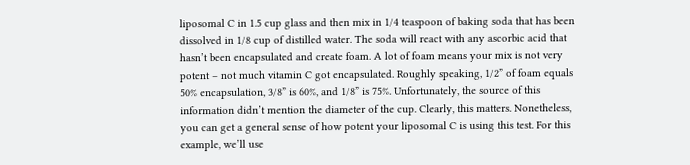liposomal C in 1.5 cup glass and then mix in 1/4 teaspoon of baking soda that has been dissolved in 1/8 cup of distilled water. The soda will react with any ascorbic acid that hasn’t been encapsulated and create foam. A lot of foam means your mix is not very potent – not much vitamin C got encapsulated. Roughly speaking, 1/2” of foam equals 50% encapsulation, 3/8” is 60%, and 1/8” is 75%. Unfortunately, the source of this information didn’t mention the diameter of the cup. Clearly, this matters. Nonetheless, you can get a general sense of how potent your liposomal C is using this test. For this example, we’ll use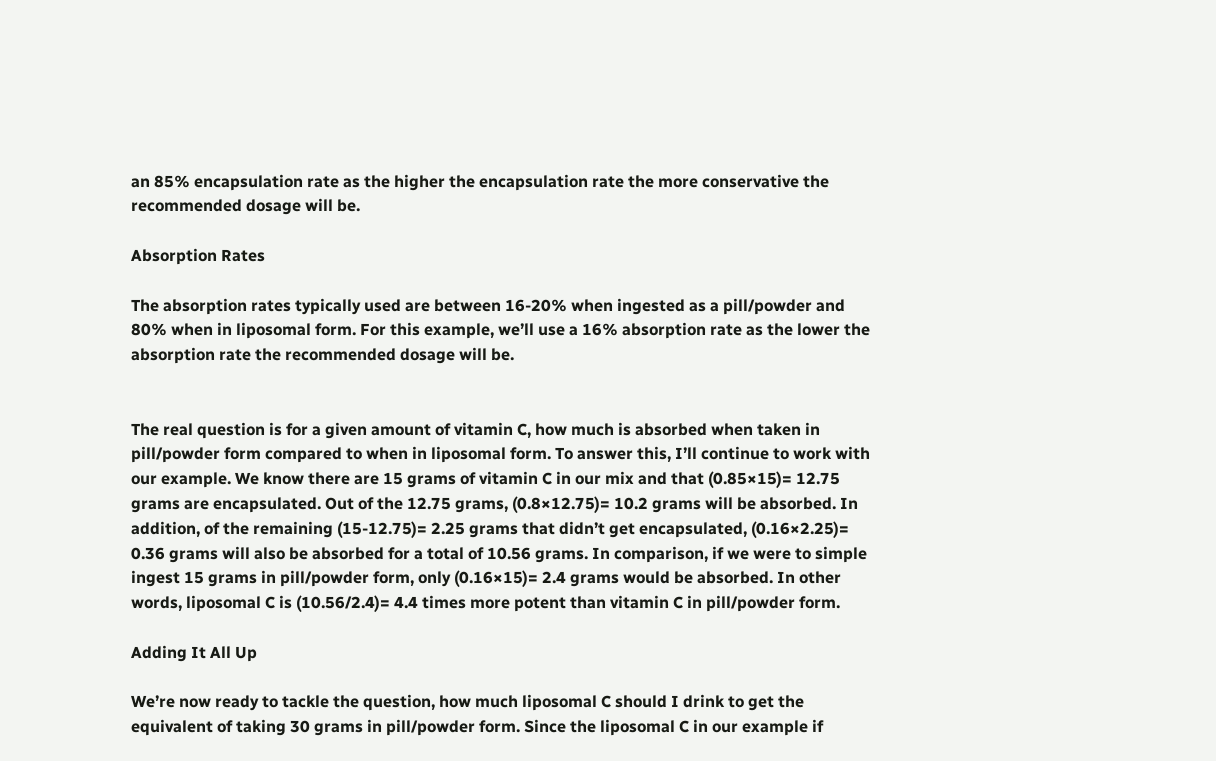an 85% encapsulation rate as the higher the encapsulation rate the more conservative the recommended dosage will be.

Absorption Rates

The absorption rates typically used are between 16-20% when ingested as a pill/powder and 80% when in liposomal form. For this example, we’ll use a 16% absorption rate as the lower the absorption rate the recommended dosage will be.


The real question is for a given amount of vitamin C, how much is absorbed when taken in pill/powder form compared to when in liposomal form. To answer this, I’ll continue to work with our example. We know there are 15 grams of vitamin C in our mix and that (0.85×15)= 12.75 grams are encapsulated. Out of the 12.75 grams, (0.8×12.75)= 10.2 grams will be absorbed. In addition, of the remaining (15-12.75)= 2.25 grams that didn’t get encapsulated, (0.16×2.25)= 0.36 grams will also be absorbed for a total of 10.56 grams. In comparison, if we were to simple ingest 15 grams in pill/powder form, only (0.16×15)= 2.4 grams would be absorbed. In other words, liposomal C is (10.56/2.4)= 4.4 times more potent than vitamin C in pill/powder form.

Adding It All Up

We’re now ready to tackle the question, how much liposomal C should I drink to get the equivalent of taking 30 grams in pill/powder form. Since the liposomal C in our example if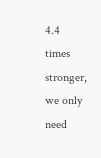4.4 times stronger, we only need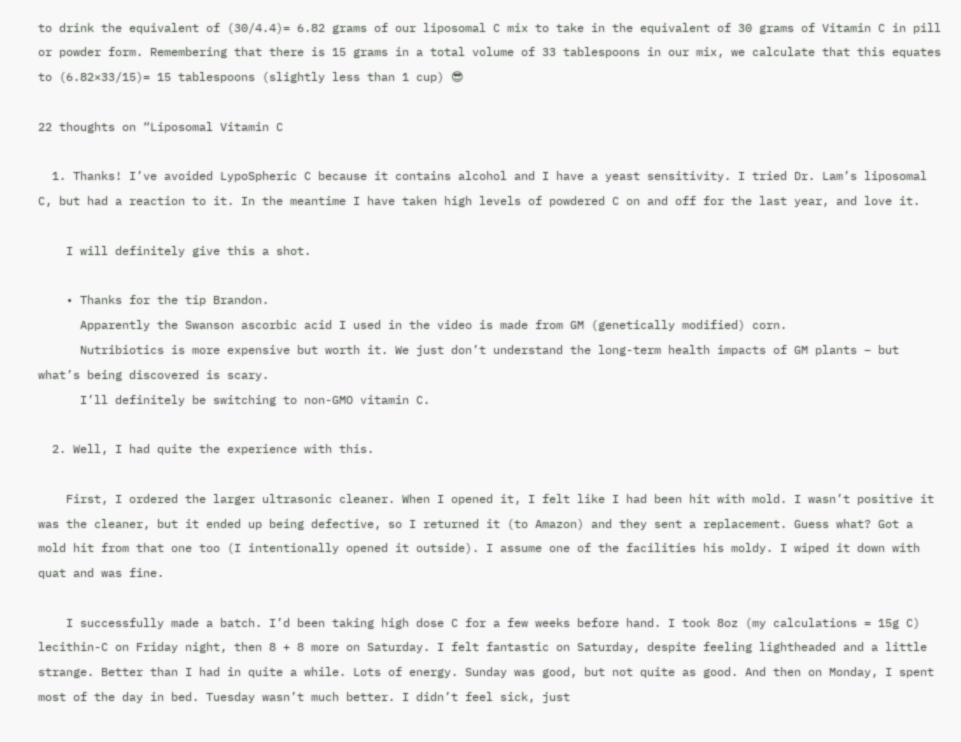to drink the equivalent of (30/4.4)= 6.82 grams of our liposomal C mix to take in the equivalent of 30 grams of Vitamin C in pill or powder form. Remembering that there is 15 grams in a total volume of 33 tablespoons in our mix, we calculate that this equates to (6.82×33/15)= 15 tablespoons (slightly less than 1 cup) 😎

22 thoughts on “Liposomal Vitamin C

  1. Thanks! I’ve avoided LypoSpheric C because it contains alcohol and I have a yeast sensitivity. I tried Dr. Lam’s liposomal C, but had a reaction to it. In the meantime I have taken high levels of powdered C on and off for the last year, and love it.

    I will definitely give this a shot.

    • Thanks for the tip Brandon.
      Apparently the Swanson ascorbic acid I used in the video is made from GM (genetically modified) corn.
      Nutribiotics is more expensive but worth it. We just don’t understand the long-term health impacts of GM plants – but what’s being discovered is scary.
      I’ll definitely be switching to non-GMO vitamin C.

  2. Well, I had quite the experience with this.

    First, I ordered the larger ultrasonic cleaner. When I opened it, I felt like I had been hit with mold. I wasn’t positive it was the cleaner, but it ended up being defective, so I returned it (to Amazon) and they sent a replacement. Guess what? Got a mold hit from that one too (I intentionally opened it outside). I assume one of the facilities his moldy. I wiped it down with quat and was fine.

    I successfully made a batch. I’d been taking high dose C for a few weeks before hand. I took 8oz (my calculations = 15g C) lecithin-C on Friday night, then 8 + 8 more on Saturday. I felt fantastic on Saturday, despite feeling lightheaded and a little strange. Better than I had in quite a while. Lots of energy. Sunday was good, but not quite as good. And then on Monday, I spent most of the day in bed. Tuesday wasn’t much better. I didn’t feel sick, just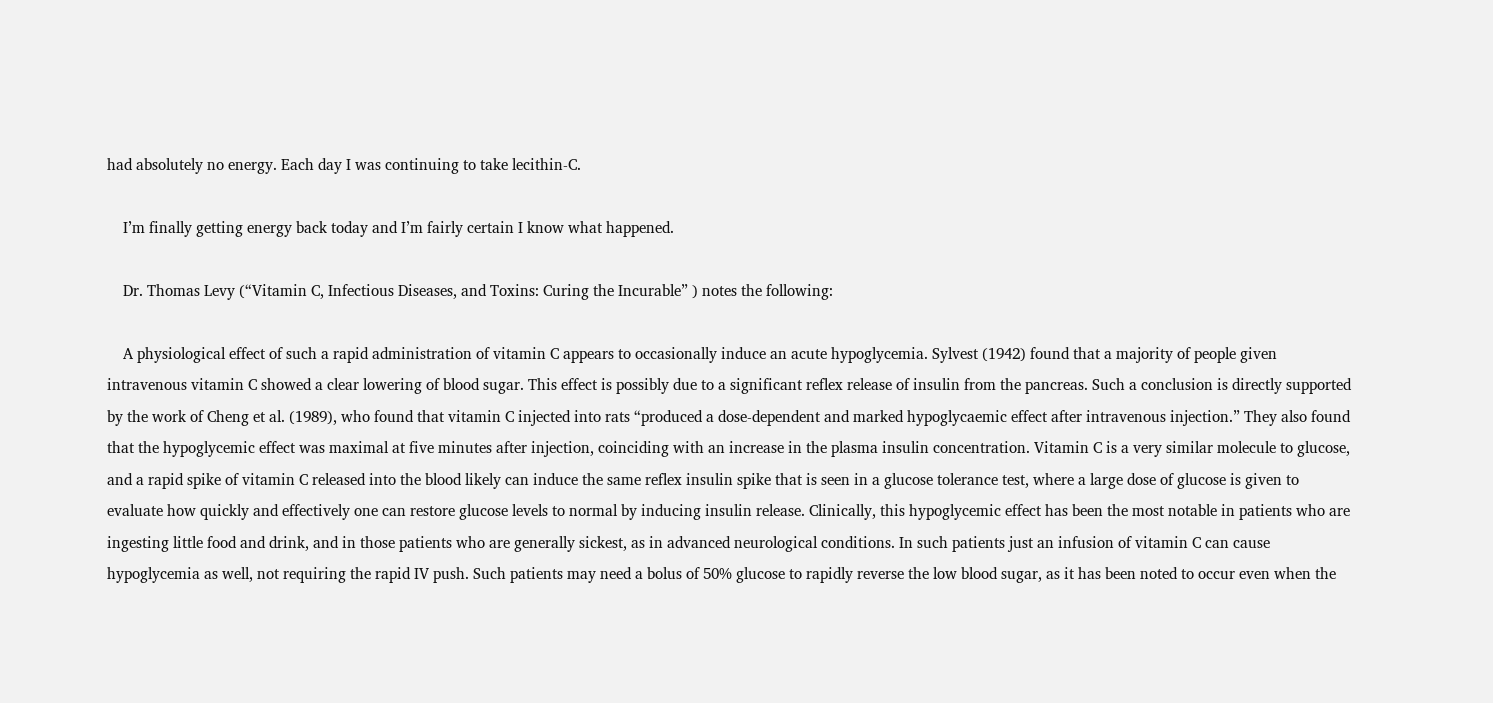had absolutely no energy. Each day I was continuing to take lecithin-C.

    I’m finally getting energy back today and I’m fairly certain I know what happened.

    Dr. Thomas Levy (“Vitamin C, Infectious Diseases, and Toxins: Curing the Incurable” ) notes the following:

    A physiological effect of such a rapid administration of vitamin C appears to occasionally induce an acute hypoglycemia. Sylvest (1942) found that a majority of people given intravenous vitamin C showed a clear lowering of blood sugar. This effect is possibly due to a significant reflex release of insulin from the pancreas. Such a conclusion is directly supported by the work of Cheng et al. (1989), who found that vitamin C injected into rats “produced a dose-dependent and marked hypoglycaemic effect after intravenous injection.” They also found that the hypoglycemic effect was maximal at five minutes after injection, coinciding with an increase in the plasma insulin concentration. Vitamin C is a very similar molecule to glucose, and a rapid spike of vitamin C released into the blood likely can induce the same reflex insulin spike that is seen in a glucose tolerance test, where a large dose of glucose is given to evaluate how quickly and effectively one can restore glucose levels to normal by inducing insulin release. Clinically, this hypoglycemic effect has been the most notable in patients who are ingesting little food and drink, and in those patients who are generally sickest, as in advanced neurological conditions. In such patients just an infusion of vitamin C can cause hypoglycemia as well, not requiring the rapid IV push. Such patients may need a bolus of 50% glucose to rapidly reverse the low blood sugar, as it has been noted to occur even when the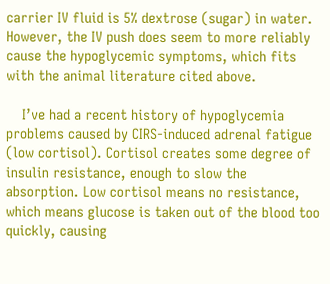carrier IV fluid is 5% dextrose (sugar) in water. However, the IV push does seem to more reliably cause the hypoglycemic symptoms, which fits with the animal literature cited above.

    I’ve had a recent history of hypoglycemia problems caused by CIRS-induced adrenal fatigue (low cortisol). Cortisol creates some degree of insulin resistance, enough to slow the absorption. Low cortisol means no resistance, which means glucose is taken out of the blood too quickly, causing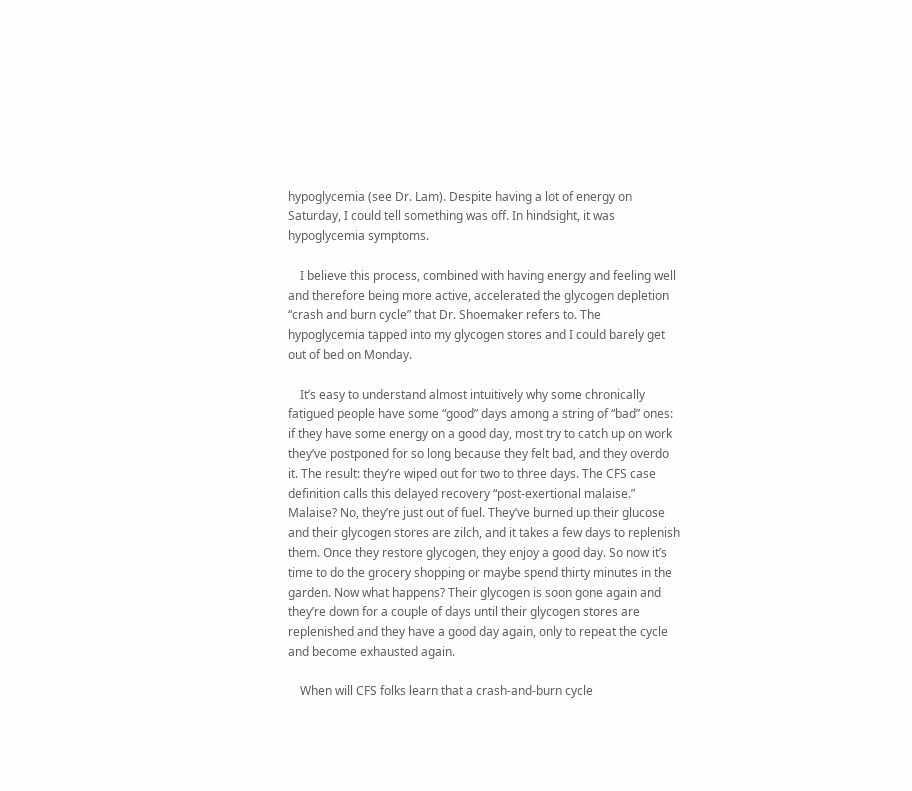hypoglycemia (see Dr. Lam). Despite having a lot of energy on Saturday, I could tell something was off. In hindsight, it was hypoglycemia symptoms.

    I believe this process, combined with having energy and feeling well and therefore being more active, accelerated the glycogen depletion “crash and burn cycle” that Dr. Shoemaker refers to. The hypoglycemia tapped into my glycogen stores and I could barely get out of bed on Monday.

    It’s easy to understand almost intuitively why some chronically fatigued people have some “good” days among a string of “bad” ones: if they have some energy on a good day, most try to catch up on work they’ve postponed for so long because they felt bad, and they overdo it. The result: they’re wiped out for two to three days. The CFS case definition calls this delayed recovery “post-exertional malaise.” Malaise? No, they’re just out of fuel. They’ve burned up their glucose and their glycogen stores are zilch, and it takes a few days to replenish them. Once they restore glycogen, they enjoy a good day. So now it’s time to do the grocery shopping or maybe spend thirty minutes in the garden. Now what happens? Their glycogen is soon gone again and they’re down for a couple of days until their glycogen stores are replenished and they have a good day again, only to repeat the cycle and become exhausted again.

    When will CFS folks learn that a crash-and-burn cycle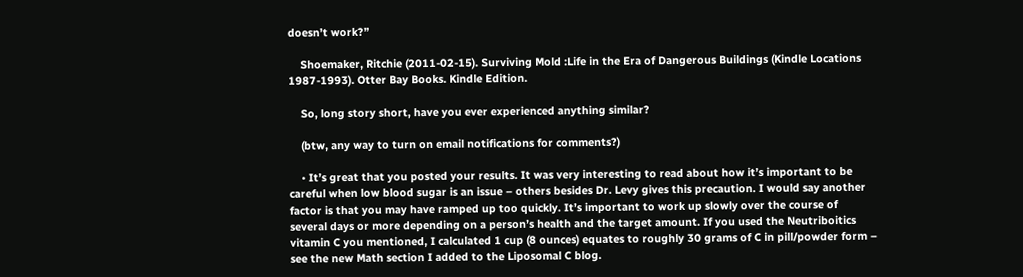doesn’t work?”

    Shoemaker, Ritchie (2011-02-15). Surviving Mold :Life in the Era of Dangerous Buildings (Kindle Locations 1987-1993). Otter Bay Books. Kindle Edition.

    So, long story short, have you ever experienced anything similar?

    (btw, any way to turn on email notifications for comments?)

    • It’s great that you posted your results. It was very interesting to read about how it’s important to be careful when low blood sugar is an issue – others besides Dr. Levy gives this precaution. I would say another factor is that you may have ramped up too quickly. It’s important to work up slowly over the course of several days or more depending on a person’s health and the target amount. If you used the Neutriboitics vitamin C you mentioned, I calculated 1 cup (8 ounces) equates to roughly 30 grams of C in pill/powder form – see the new Math section I added to the Liposomal C blog.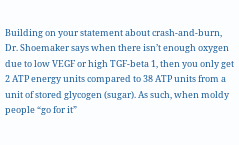Building on your statement about crash-and-burn, Dr. Shoemaker says when there isn’t enough oxygen due to low VEGF or high TGF-beta 1, then you only get 2 ATP energy units compared to 38 ATP units from a unit of stored glycogen (sugar). As such, when moldy people “go for it”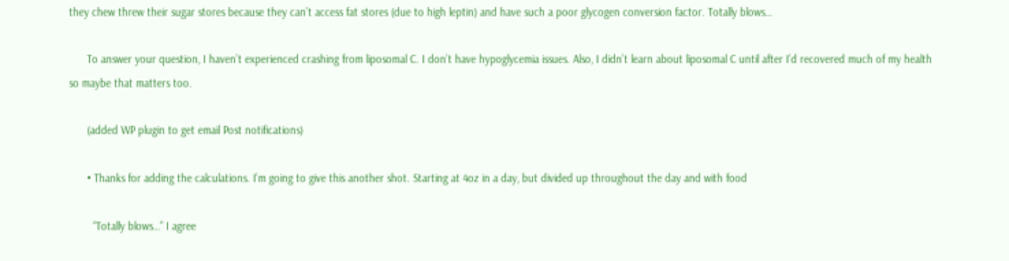they chew threw their sugar stores because they can’t access fat stores (due to high leptin) and have such a poor glycogen conversion factor. Totally blows…

      To answer your question, I haven’t experienced crashing from liposomal C. I don’t have hypoglycemia issues. Also, I didn’t learn about liposomal C until after I’d recovered much of my health so maybe that matters too.

      (added WP plugin to get email Post notifications)

      • Thanks for adding the calculations. I’m going to give this another shot. Starting at 4oz in a day, but divided up throughout the day and with food

        “Totally blows…” I agree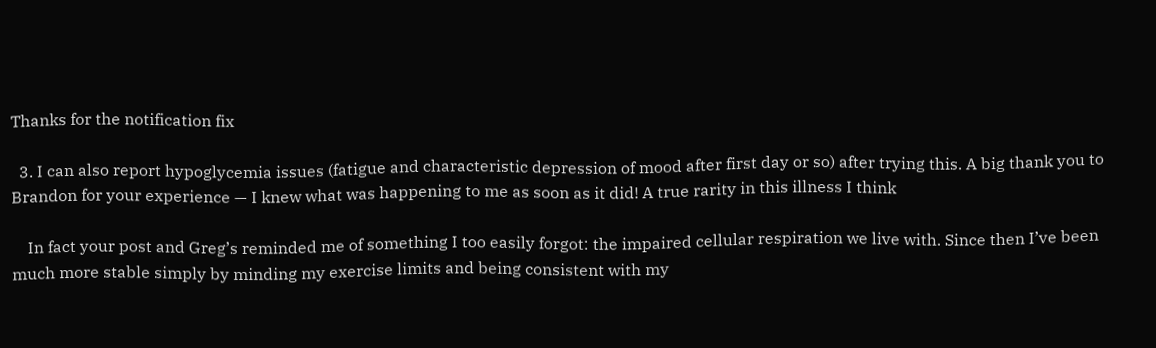Thanks for the notification fix

  3. I can also report hypoglycemia issues (fatigue and characteristic depression of mood after first day or so) after trying this. A big thank you to Brandon for your experience — I knew what was happening to me as soon as it did! A true rarity in this illness I think

    In fact your post and Greg’s reminded me of something I too easily forgot: the impaired cellular respiration we live with. Since then I’ve been much more stable simply by minding my exercise limits and being consistent with my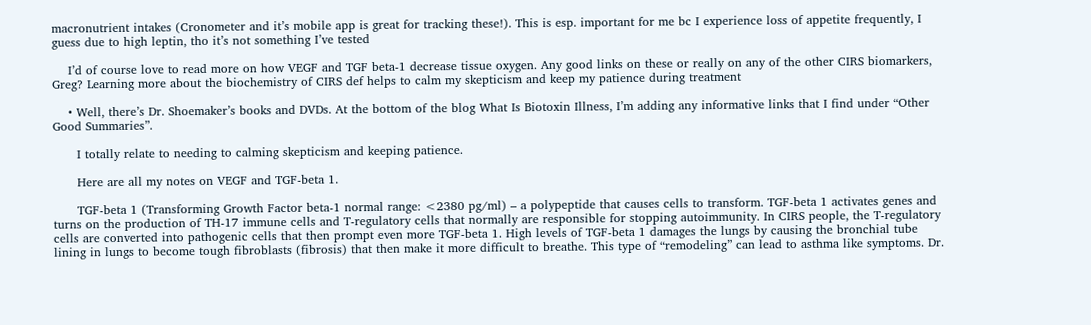macronutrient intakes (Cronometer and it’s mobile app is great for tracking these!). This is esp. important for me bc I experience loss of appetite frequently, I guess due to high leptin, tho it’s not something I’ve tested

    I’d of course love to read more on how VEGF and TGF beta-1 decrease tissue oxygen. Any good links on these or really on any of the other CIRS biomarkers, Greg? Learning more about the biochemistry of CIRS def helps to calm my skepticism and keep my patience during treatment

    • Well, there’s Dr. Shoemaker’s books and DVDs. At the bottom of the blog What Is Biotoxin Illness, I’m adding any informative links that I find under “Other Good Summaries”.

      I totally relate to needing to calming skepticism and keeping patience.

      Here are all my notes on VEGF and TGF-beta 1.

      TGF-beta 1 (Transforming Growth Factor beta-1 normal range: <2380 pg/ml) – a polypeptide that causes cells to transform. TGF-beta 1 activates genes and turns on the production of TH-17 immune cells and T-regulatory cells that normally are responsible for stopping autoimmunity. In CIRS people, the T-regulatory cells are converted into pathogenic cells that then prompt even more TGF-beta 1. High levels of TGF-beta 1 damages the lungs by causing the bronchial tube lining in lungs to become tough fibroblasts (fibrosis) that then make it more difficult to breathe. This type of “remodeling” can lead to asthma like symptoms. Dr.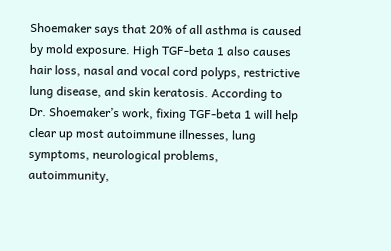Shoemaker says that 20% of all asthma is caused by mold exposure. High TGF-beta 1 also causes hair loss, nasal and vocal cord polyps, restrictive lung disease, and skin keratosis. According to Dr. Shoemaker’s work, fixing TGF-beta 1 will help clear up most autoimmune illnesses, lung symptoms, neurological problems, autoimmunity,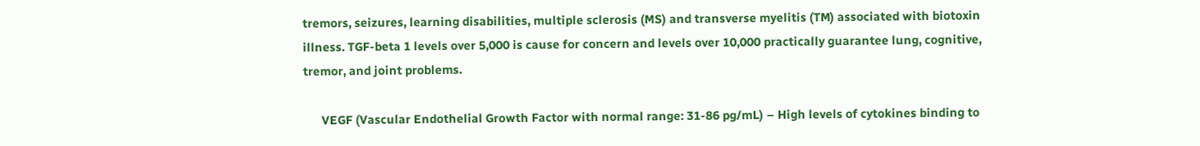tremors, seizures, learning disabilities, multiple sclerosis (MS) and transverse myelitis (TM) associated with biotoxin illness. TGF-beta 1 levels over 5,000 is cause for concern and levels over 10,000 practically guarantee lung, cognitive, tremor, and joint problems.

      VEGF (Vascular Endothelial Growth Factor with normal range: 31-86 pg/mL) – High levels of cytokines binding to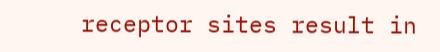receptor sites result in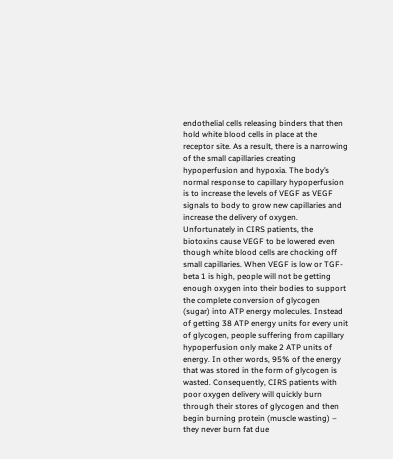endothelial cells releasing binders that then hold white blood cells in place at the receptor site. As a result, there is a narrowing of the small capillaries creating hypoperfusion and hypoxia. The body’s normal response to capillary hypoperfusion is to increase the levels of VEGF as VEGF signals to body to grow new capillaries and increase the delivery of oxygen. Unfortunately in CIRS patients, the biotoxins cause VEGF to be lowered even though white blood cells are chocking off small capillaries. When VEGF is low or TGF-beta 1 is high, people will not be getting enough oxygen into their bodies to support the complete conversion of glycogen (sugar) into ATP energy molecules. Instead of getting 38 ATP energy units for every unit of glycogen, people suffering from capillary hypoperfusion only make 2 ATP units of energy. In other words, 95% of the energy that was stored in the form of glycogen is wasted. Consequently, CIRS patients with poor oxygen delivery will quickly burn through their stores of glycogen and then begin burning protein (muscle wasting) – they never burn fat due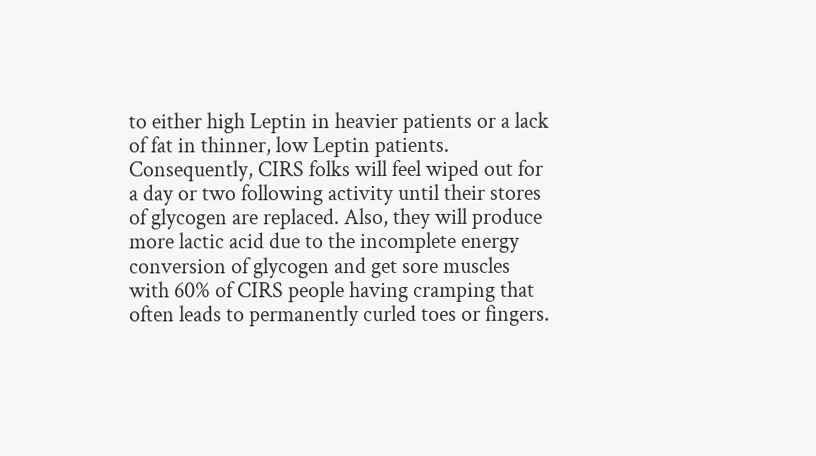to either high Leptin in heavier patients or a lack of fat in thinner, low Leptin patients. Consequently, CIRS folks will feel wiped out for a day or two following activity until their stores of glycogen are replaced. Also, they will produce more lactic acid due to the incomplete energy conversion of glycogen and get sore muscles with 60% of CIRS people having cramping that often leads to permanently curled toes or fingers.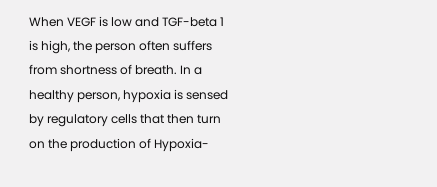When VEGF is low and TGF-beta 1 is high, the person often suffers from shortness of breath. In a healthy person, hypoxia is sensed by regulatory cells that then turn on the production of Hypoxia-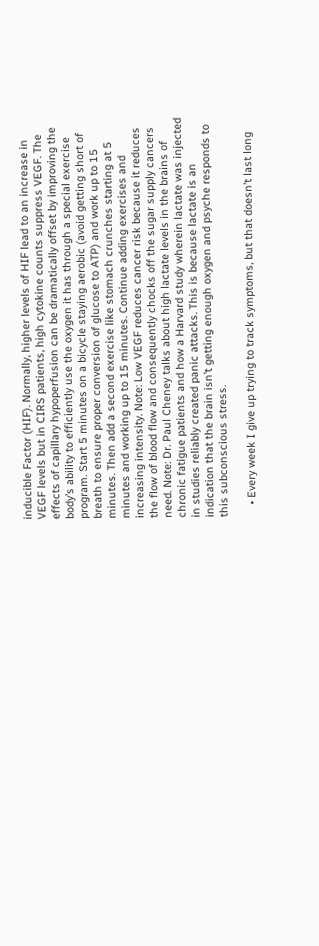inducible Factor (HIF). Normally, higher levels of HIF lead to an increase in VEGF levels but in CIRS patients, high cytokine counts suppress VEGF. The effects of capillary hypoperfusion can be dramatically offset by improving the body’s ability to efficiently use the oxygen it has through a special exercise program. Start 5 minutes on a bicycle staying aerobic (avoid getting short of breath to ensure proper conversion of glucose to ATP) and work up to 15 minutes. Then add a second exercise like stomach crunches starting at 5 minutes and working up to 15 minutes. Continue adding exercises and increasing intensity. Note: Low VEGF reduces cancer risk because it reduces the flow of blood flow and consequently chocks off the sugar supply cancers need. Note: Dr. Paul Cheney talks about high lactate levels in the brains of chronic fatigue patients and how a Harvard study wherein lactate was injected in studies reliably created panic attacks. This is because lactate is an indication that the brain isn’t getting enough oxygen and psyche responds to this subconscious stress.

    • Every week I give up trying to track symptoms, but that doesn’t last long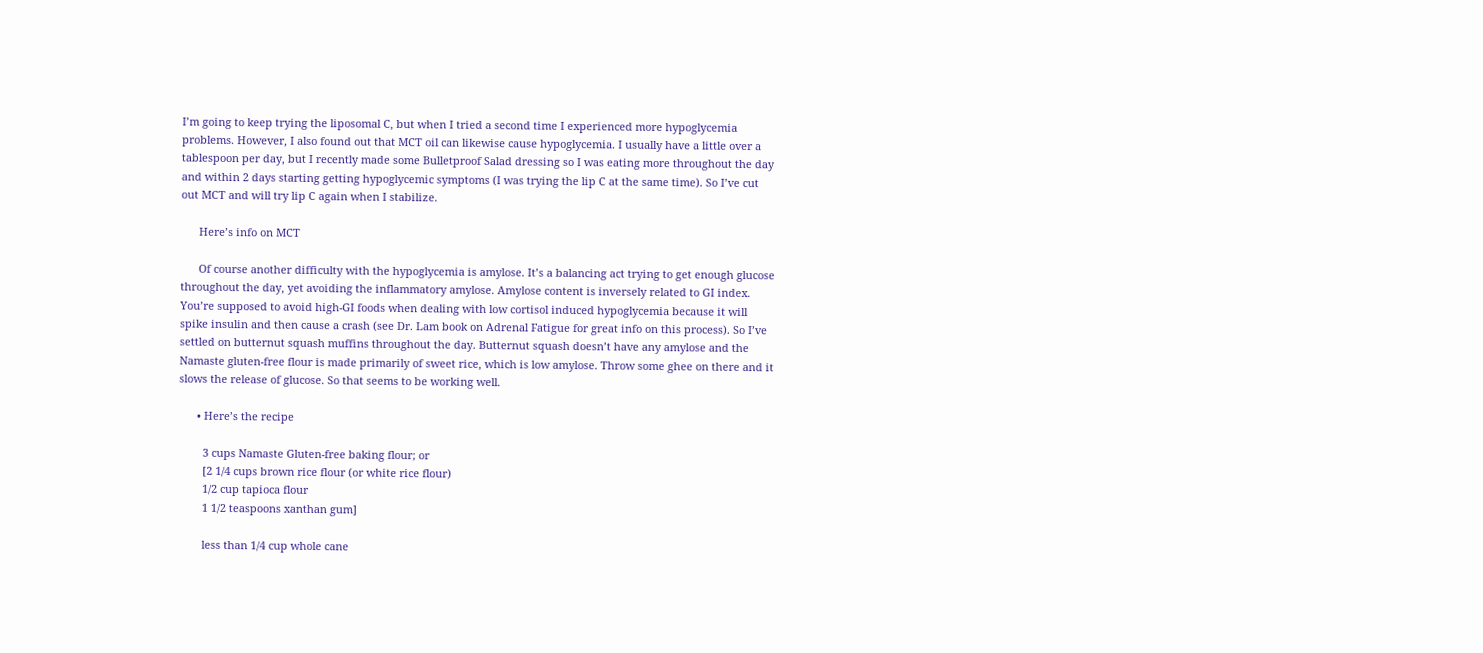I’m going to keep trying the liposomal C, but when I tried a second time I experienced more hypoglycemia problems. However, I also found out that MCT oil can likewise cause hypoglycemia. I usually have a little over a tablespoon per day, but I recently made some Bulletproof Salad dressing so I was eating more throughout the day and within 2 days starting getting hypoglycemic symptoms (I was trying the lip C at the same time). So I’ve cut out MCT and will try lip C again when I stabilize.

      Here’s info on MCT

      Of course another difficulty with the hypoglycemia is amylose. It’s a balancing act trying to get enough glucose throughout the day, yet avoiding the inflammatory amylose. Amylose content is inversely related to GI index. You’re supposed to avoid high-GI foods when dealing with low cortisol induced hypoglycemia because it will spike insulin and then cause a crash (see Dr. Lam book on Adrenal Fatigue for great info on this process). So I’ve settled on butternut squash muffins throughout the day. Butternut squash doesn’t have any amylose and the Namaste gluten-free flour is made primarily of sweet rice, which is low amylose. Throw some ghee on there and it slows the release of glucose. So that seems to be working well.

      • Here’s the recipe

        3 cups Namaste Gluten-free baking flour; or
        [2 1/4 cups brown rice flour (or white rice flour)
        1/2 cup tapioca flour
        1 1/2 teaspoons xanthan gum]

        less than 1/4 cup whole cane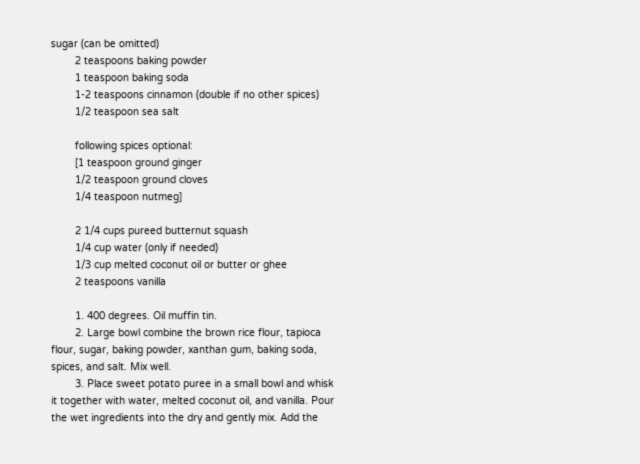sugar (can be omitted)
        2 teaspoons baking powder
        1 teaspoon baking soda
        1-2 teaspoons cinnamon (double if no other spices)
        1/2 teaspoon sea salt

        following spices optional:
        [1 teaspoon ground ginger
        1/2 teaspoon ground cloves
        1/4 teaspoon nutmeg]

        2 1/4 cups pureed butternut squash
        1/4 cup water (only if needed)
        1/3 cup melted coconut oil or butter or ghee
        2 teaspoons vanilla

        1. 400 degrees. Oil muffin tin.
        2. Large bowl combine the brown rice flour, tapioca flour, sugar, baking powder, xanthan gum, baking soda, spices, and salt. Mix well.
        3. Place sweet potato puree in a small bowl and whisk it together with water, melted coconut oil, and vanilla. Pour the wet ingredients into the dry and gently mix. Add the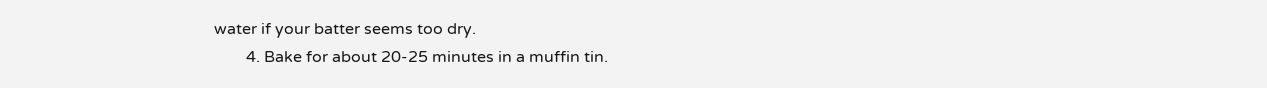water if your batter seems too dry.
        4. Bake for about 20-25 minutes in a muffin tin.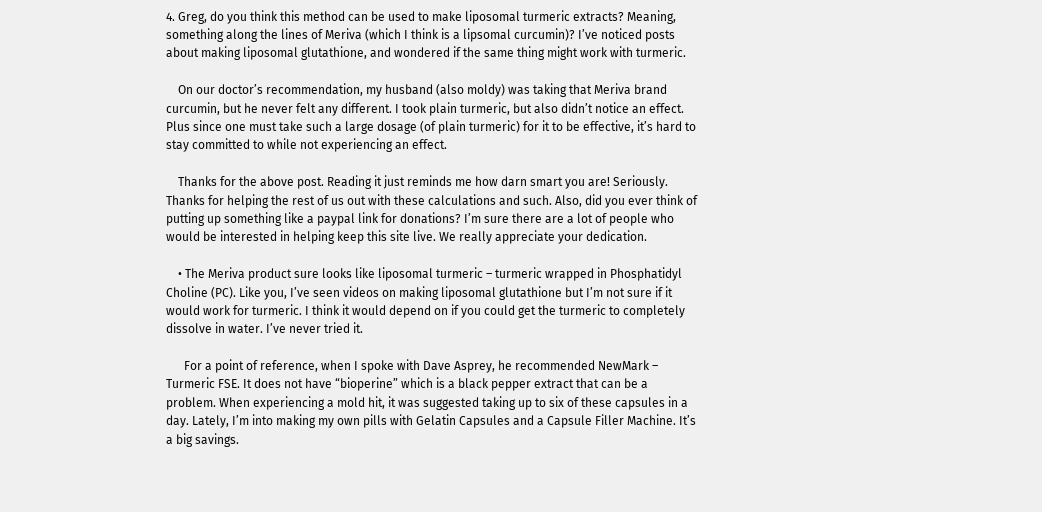4. Greg, do you think this method can be used to make liposomal turmeric extracts? Meaning, something along the lines of Meriva (which I think is a lipsomal curcumin)? I’ve noticed posts about making liposomal glutathione, and wondered if the same thing might work with turmeric.

    On our doctor’s recommendation, my husband (also moldy) was taking that Meriva brand curcumin, but he never felt any different. I took plain turmeric, but also didn’t notice an effect. Plus since one must take such a large dosage (of plain turmeric) for it to be effective, it’s hard to stay committed to while not experiencing an effect.

    Thanks for the above post. Reading it just reminds me how darn smart you are! Seriously. Thanks for helping the rest of us out with these calculations and such. Also, did you ever think of putting up something like a paypal link for donations? I’m sure there are a lot of people who would be interested in helping keep this site live. We really appreciate your dedication.

    • The Meriva product sure looks like liposomal turmeric – turmeric wrapped in Phosphatidyl Choline (PC). Like you, I’ve seen videos on making liposomal glutathione but I’m not sure if it would work for turmeric. I think it would depend on if you could get the turmeric to completely dissolve in water. I’ve never tried it.

      For a point of reference, when I spoke with Dave Asprey, he recommended NewMark – Turmeric FSE. It does not have “bioperine” which is a black pepper extract that can be a problem. When experiencing a mold hit, it was suggested taking up to six of these capsules in a day. Lately, I’m into making my own pills with Gelatin Capsules and a Capsule Filler Machine. It’s a big savings.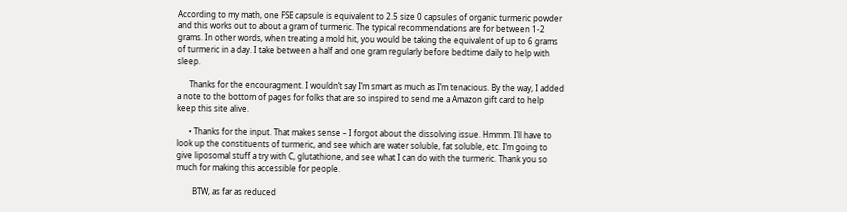According to my math, one FSE capsule is equivalent to 2.5 size 0 capsules of organic turmeric powder and this works out to about a gram of turmeric. The typical recommendations are for between 1-2 grams. In other words, when treating a mold hit, you would be taking the equivalent of up to 6 grams of turmeric in a day. I take between a half and one gram regularly before bedtime daily to help with sleep.

      Thanks for the encouragment. I wouldn’t say I’m smart as much as I’m tenacious. By the way, I added a note to the bottom of pages for folks that are so inspired to send me a Amazon gift card to help keep this site alive.

      • Thanks for the input. That makes sense – I forgot about the dissolving issue. Hmmm. I’ll have to look up the constituents of turmeric, and see which are water soluble, fat soluble, etc. I’m going to give liposomal stuff a try with C, glutathione, and see what I can do with the turmeric. Thank you so much for making this accessible for people.

        BTW, as far as reduced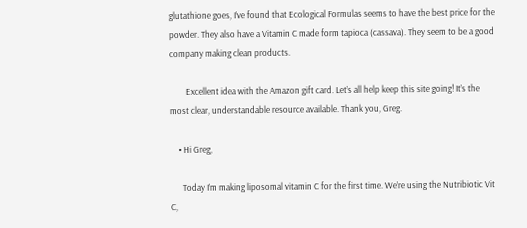glutathione goes, I’ve found that Ecological Formulas seems to have the best price for the powder. They also have a Vitamin C made form tapioca (cassava). They seem to be a good company making clean products.

        Excellent idea with the Amazon gift card. Let’s all help keep this site going! It’s the most clear, understandable resource available. Thank you, Greg.

    • Hi Greg,

      Today I’m making liposomal vitamin C for the first time. We’re using the Nutribiotic Vit C,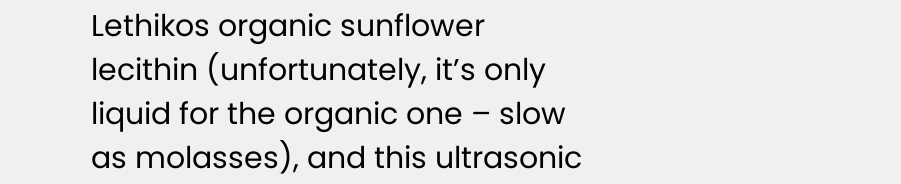Lethikos organic sunflower lecithin (unfortunately, it’s only liquid for the organic one – slow as molasses), and this ultrasonic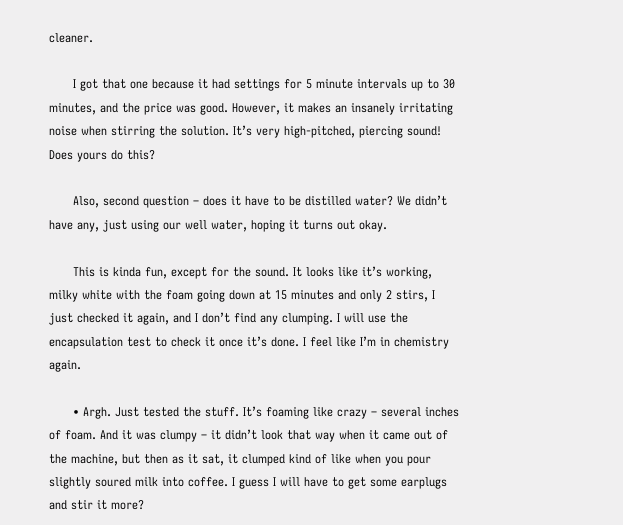cleaner.

      I got that one because it had settings for 5 minute intervals up to 30 minutes, and the price was good. However, it makes an insanely irritating noise when stirring the solution. It’s very high-pitched, piercing sound! Does yours do this?

      Also, second question – does it have to be distilled water? We didn’t have any, just using our well water, hoping it turns out okay.

      This is kinda fun, except for the sound. It looks like it’s working, milky white with the foam going down at 15 minutes and only 2 stirs, I just checked it again, and I don’t find any clumping. I will use the encapsulation test to check it once it’s done. I feel like I’m in chemistry again.

      • Argh. Just tested the stuff. It’s foaming like crazy – several inches of foam. And it was clumpy – it didn’t look that way when it came out of the machine, but then as it sat, it clumped kind of like when you pour slightly soured milk into coffee. I guess I will have to get some earplugs and stir it more?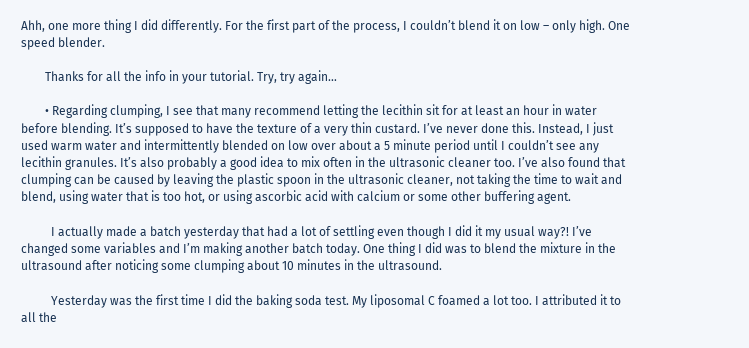Ahh, one more thing I did differently. For the first part of the process, I couldn’t blend it on low – only high. One speed blender.

        Thanks for all the info in your tutorial. Try, try again…

        • Regarding clumping, I see that many recommend letting the lecithin sit for at least an hour in water before blending. It’s supposed to have the texture of a very thin custard. I’ve never done this. Instead, I just used warm water and intermittently blended on low over about a 5 minute period until I couldn’t see any lecithin granules. It’s also probably a good idea to mix often in the ultrasonic cleaner too. I’ve also found that clumping can be caused by leaving the plastic spoon in the ultrasonic cleaner, not taking the time to wait and blend, using water that is too hot, or using ascorbic acid with calcium or some other buffering agent.

          I actually made a batch yesterday that had a lot of settling even though I did it my usual way?! I’ve changed some variables and I’m making another batch today. One thing I did was to blend the mixture in the ultrasound after noticing some clumping about 10 minutes in the ultrasound.

          Yesterday was the first time I did the baking soda test. My liposomal C foamed a lot too. I attributed it to all the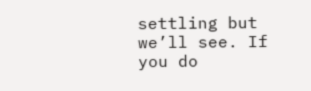settling but we’ll see. If you do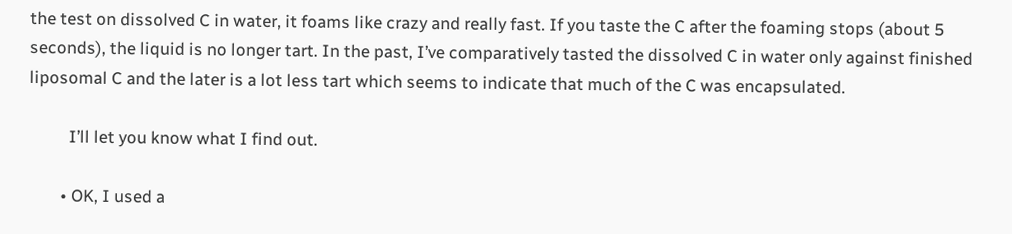the test on dissolved C in water, it foams like crazy and really fast. If you taste the C after the foaming stops (about 5 seconds), the liquid is no longer tart. In the past, I’ve comparatively tasted the dissolved C in water only against finished liposomal C and the later is a lot less tart which seems to indicate that much of the C was encapsulated.

          I’ll let you know what I find out.

        • OK, I used a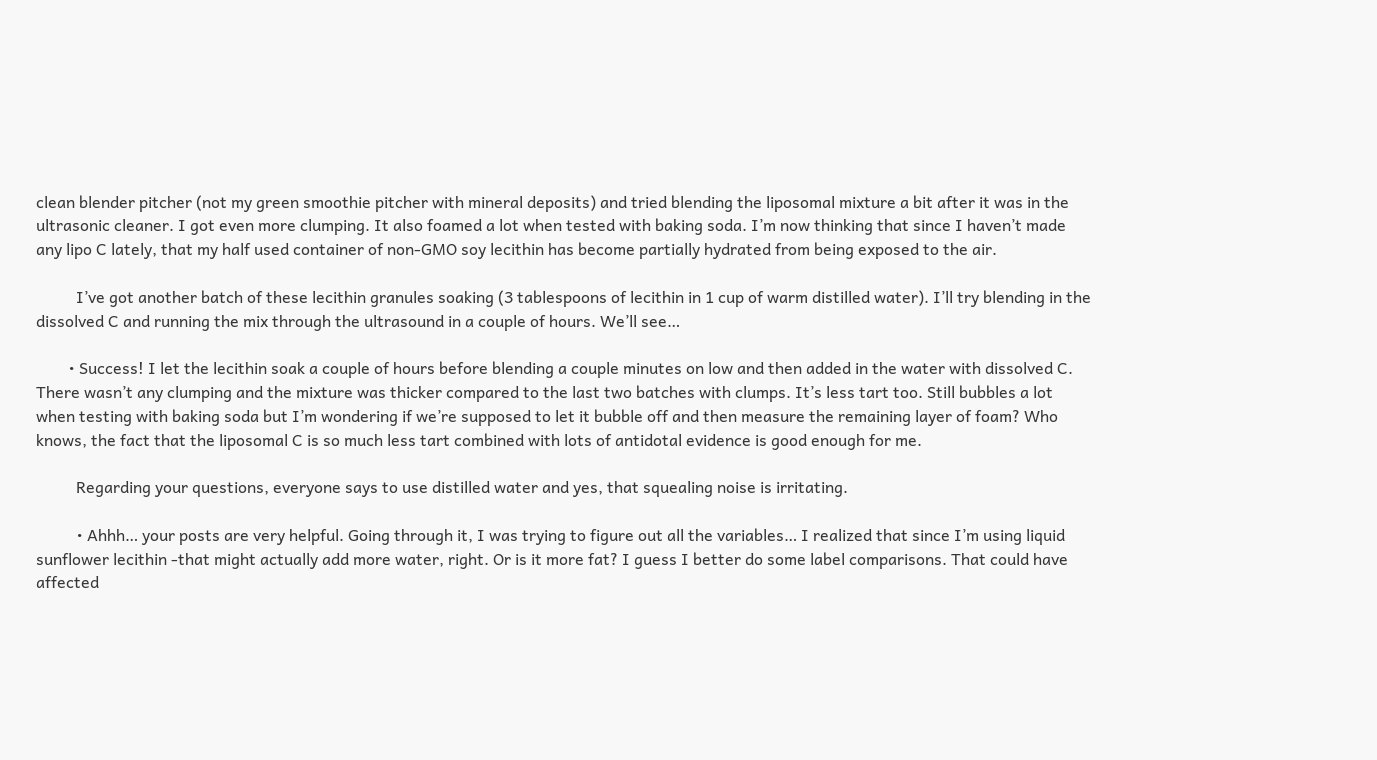clean blender pitcher (not my green smoothie pitcher with mineral deposits) and tried blending the liposomal mixture a bit after it was in the ultrasonic cleaner. I got even more clumping. It also foamed a lot when tested with baking soda. I’m now thinking that since I haven’t made any lipo C lately, that my half used container of non-GMO soy lecithin has become partially hydrated from being exposed to the air.

          I’ve got another batch of these lecithin granules soaking (3 tablespoons of lecithin in 1 cup of warm distilled water). I’ll try blending in the dissolved C and running the mix through the ultrasound in a couple of hours. We’ll see…

        • Success! I let the lecithin soak a couple of hours before blending a couple minutes on low and then added in the water with dissolved C. There wasn’t any clumping and the mixture was thicker compared to the last two batches with clumps. It’s less tart too. Still bubbles a lot when testing with baking soda but I’m wondering if we’re supposed to let it bubble off and then measure the remaining layer of foam? Who knows, the fact that the liposomal C is so much less tart combined with lots of antidotal evidence is good enough for me.

          Regarding your questions, everyone says to use distilled water and yes, that squealing noise is irritating.

          • Ahhh… your posts are very helpful. Going through it, I was trying to figure out all the variables… I realized that since I’m using liquid sunflower lecithin -that might actually add more water, right. Or is it more fat? I guess I better do some label comparisons. That could have affected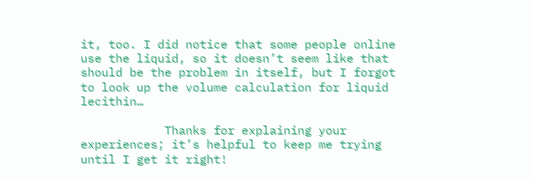it, too. I did notice that some people online use the liquid, so it doesn’t seem like that should be the problem in itself, but I forgot to look up the volume calculation for liquid lecithin…

            Thanks for explaining your experiences; it’s helpful to keep me trying until I get it right!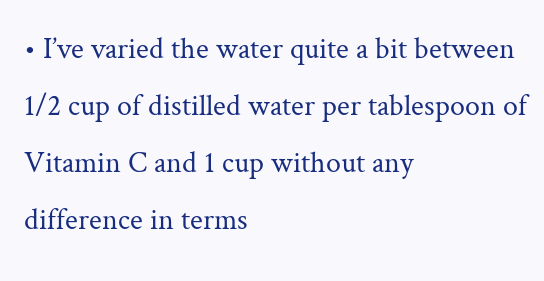• I’ve varied the water quite a bit between 1/2 cup of distilled water per tablespoon of Vitamin C and 1 cup without any difference in terms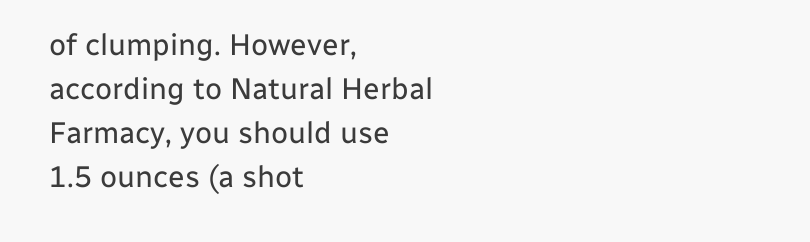of clumping. However, according to Natural Herbal Farmacy, you should use 1.5 ounces (a shot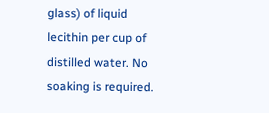glass) of liquid lecithin per cup of distilled water. No soaking is required.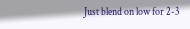Just blend on low for 2-3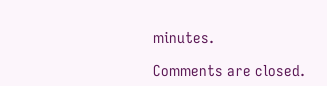minutes.

Comments are closed.